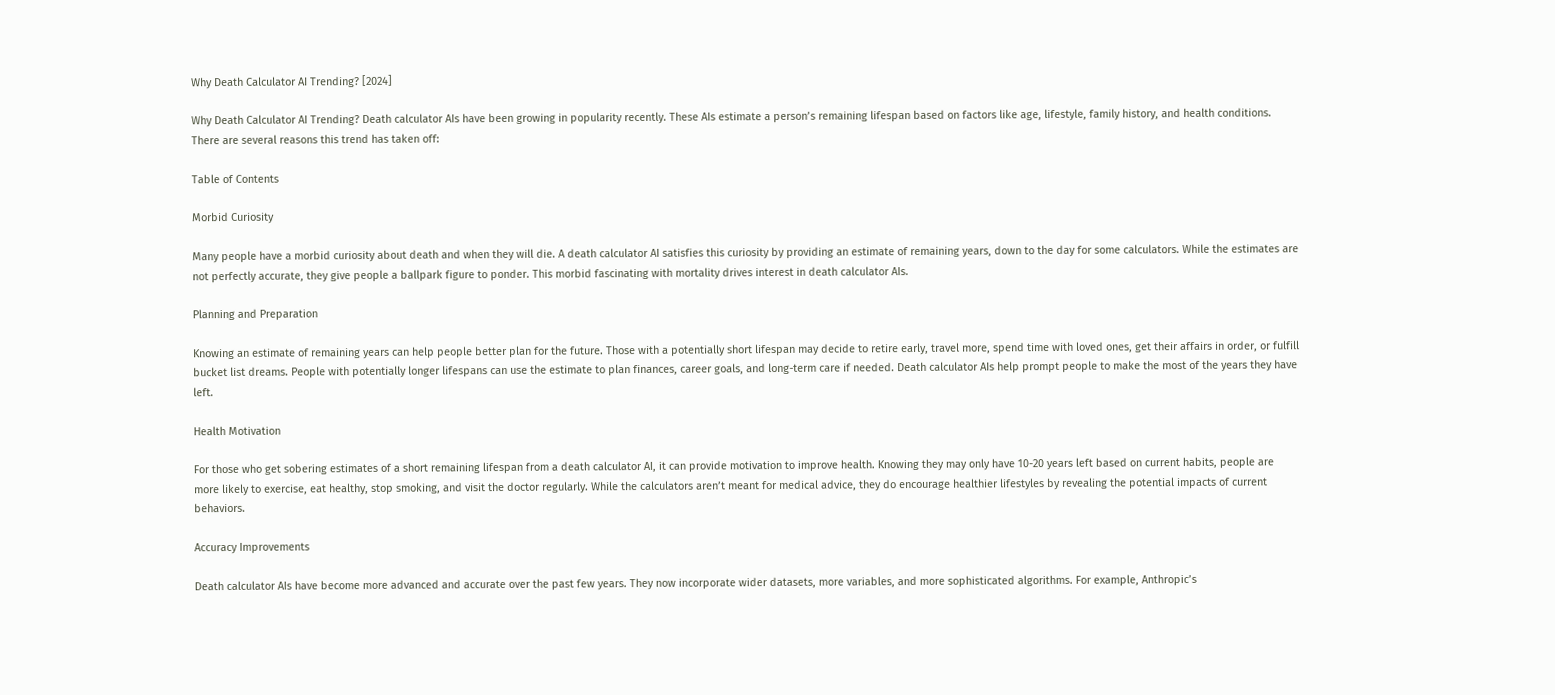Why Death Calculator AI Trending? [2024]

Why Death Calculator AI Trending? Death calculator AIs have been growing in popularity recently. These AIs estimate a person’s remaining lifespan based on factors like age, lifestyle, family history, and health conditions. There are several reasons this trend has taken off:

Table of Contents

Morbid Curiosity

Many people have a morbid curiosity about death and when they will die. A death calculator AI satisfies this curiosity by providing an estimate of remaining years, down to the day for some calculators. While the estimates are not perfectly accurate, they give people a ballpark figure to ponder. This morbid fascinating with mortality drives interest in death calculator AIs.

Planning and Preparation

Knowing an estimate of remaining years can help people better plan for the future. Those with a potentially short lifespan may decide to retire early, travel more, spend time with loved ones, get their affairs in order, or fulfill bucket list dreams. People with potentially longer lifespans can use the estimate to plan finances, career goals, and long-term care if needed. Death calculator AIs help prompt people to make the most of the years they have left.

Health Motivation

For those who get sobering estimates of a short remaining lifespan from a death calculator AI, it can provide motivation to improve health. Knowing they may only have 10-20 years left based on current habits, people are more likely to exercise, eat healthy, stop smoking, and visit the doctor regularly. While the calculators aren’t meant for medical advice, they do encourage healthier lifestyles by revealing the potential impacts of current behaviors.

Accuracy Improvements

Death calculator AIs have become more advanced and accurate over the past few years. They now incorporate wider datasets, more variables, and more sophisticated algorithms. For example, Anthropic’s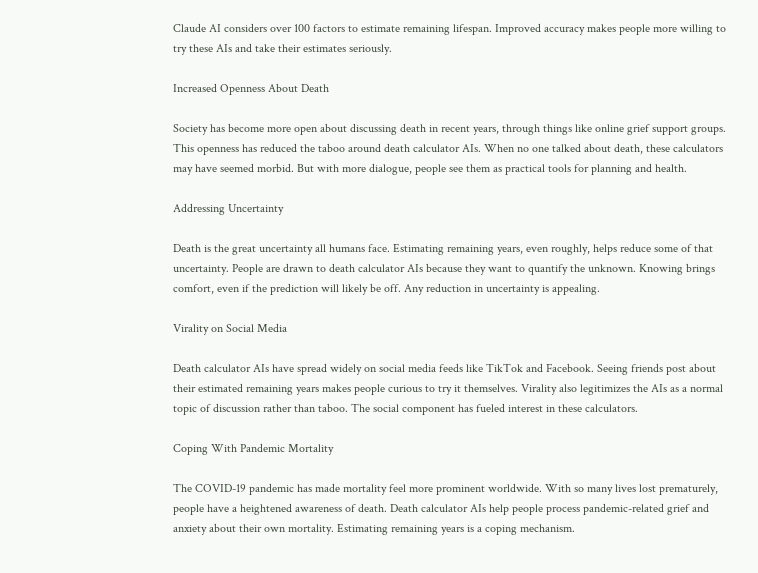Claude AI considers over 100 factors to estimate remaining lifespan. Improved accuracy makes people more willing to try these AIs and take their estimates seriously.

Increased Openness About Death

Society has become more open about discussing death in recent years, through things like online grief support groups. This openness has reduced the taboo around death calculator AIs. When no one talked about death, these calculators may have seemed morbid. But with more dialogue, people see them as practical tools for planning and health.

Addressing Uncertainty

Death is the great uncertainty all humans face. Estimating remaining years, even roughly, helps reduce some of that uncertainty. People are drawn to death calculator AIs because they want to quantify the unknown. Knowing brings comfort, even if the prediction will likely be off. Any reduction in uncertainty is appealing.

Virality on Social Media

Death calculator AIs have spread widely on social media feeds like TikTok and Facebook. Seeing friends post about their estimated remaining years makes people curious to try it themselves. Virality also legitimizes the AIs as a normal topic of discussion rather than taboo. The social component has fueled interest in these calculators.

Coping With Pandemic Mortality

The COVID-19 pandemic has made mortality feel more prominent worldwide. With so many lives lost prematurely, people have a heightened awareness of death. Death calculator AIs help people process pandemic-related grief and anxiety about their own mortality. Estimating remaining years is a coping mechanism.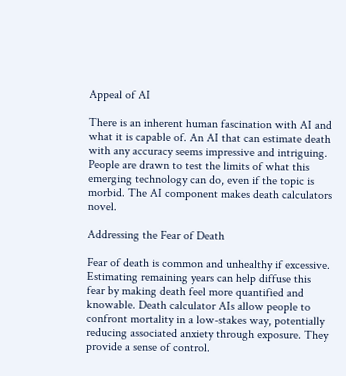Appeal of AI

There is an inherent human fascination with AI and what it is capable of. An AI that can estimate death with any accuracy seems impressive and intriguing. People are drawn to test the limits of what this emerging technology can do, even if the topic is morbid. The AI component makes death calculators novel.

Addressing the Fear of Death

Fear of death is common and unhealthy if excessive. Estimating remaining years can help diffuse this fear by making death feel more quantified and knowable. Death calculator AIs allow people to confront mortality in a low-stakes way, potentially reducing associated anxiety through exposure. They provide a sense of control.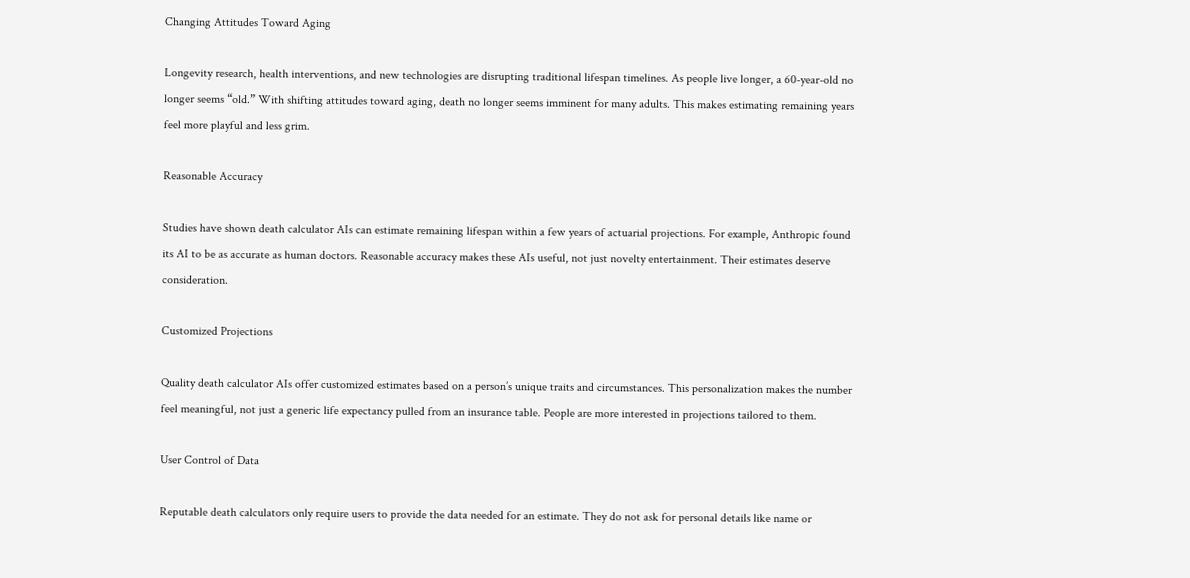Changing Attitudes Toward Aging

Longevity research, health interventions, and new technologies are disrupting traditional lifespan timelines. As people live longer, a 60-year-old no longer seems “old.” With shifting attitudes toward aging, death no longer seems imminent for many adults. This makes estimating remaining years feel more playful and less grim.

Reasonable Accuracy

Studies have shown death calculator AIs can estimate remaining lifespan within a few years of actuarial projections. For example, Anthropic found its AI to be as accurate as human doctors. Reasonable accuracy makes these AIs useful, not just novelty entertainment. Their estimates deserve consideration.

Customized Projections

Quality death calculator AIs offer customized estimates based on a person’s unique traits and circumstances. This personalization makes the number feel meaningful, not just a generic life expectancy pulled from an insurance table. People are more interested in projections tailored to them.

User Control of Data

Reputable death calculators only require users to provide the data needed for an estimate. They do not ask for personal details like name or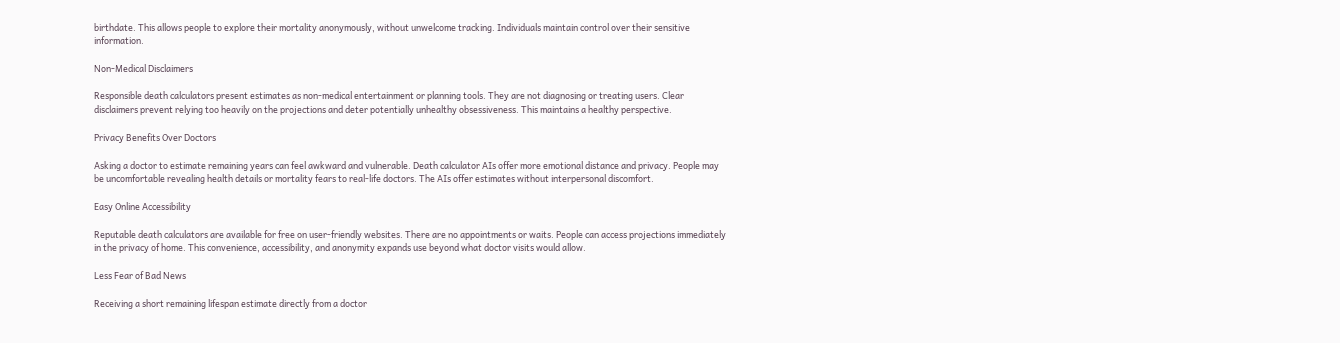birthdate. This allows people to explore their mortality anonymously, without unwelcome tracking. Individuals maintain control over their sensitive information.

Non-Medical Disclaimers

Responsible death calculators present estimates as non-medical entertainment or planning tools. They are not diagnosing or treating users. Clear disclaimers prevent relying too heavily on the projections and deter potentially unhealthy obsessiveness. This maintains a healthy perspective.

Privacy Benefits Over Doctors

Asking a doctor to estimate remaining years can feel awkward and vulnerable. Death calculator AIs offer more emotional distance and privacy. People may be uncomfortable revealing health details or mortality fears to real-life doctors. The AIs offer estimates without interpersonal discomfort.

Easy Online Accessibility

Reputable death calculators are available for free on user-friendly websites. There are no appointments or waits. People can access projections immediately in the privacy of home. This convenience, accessibility, and anonymity expands use beyond what doctor visits would allow.

Less Fear of Bad News

Receiving a short remaining lifespan estimate directly from a doctor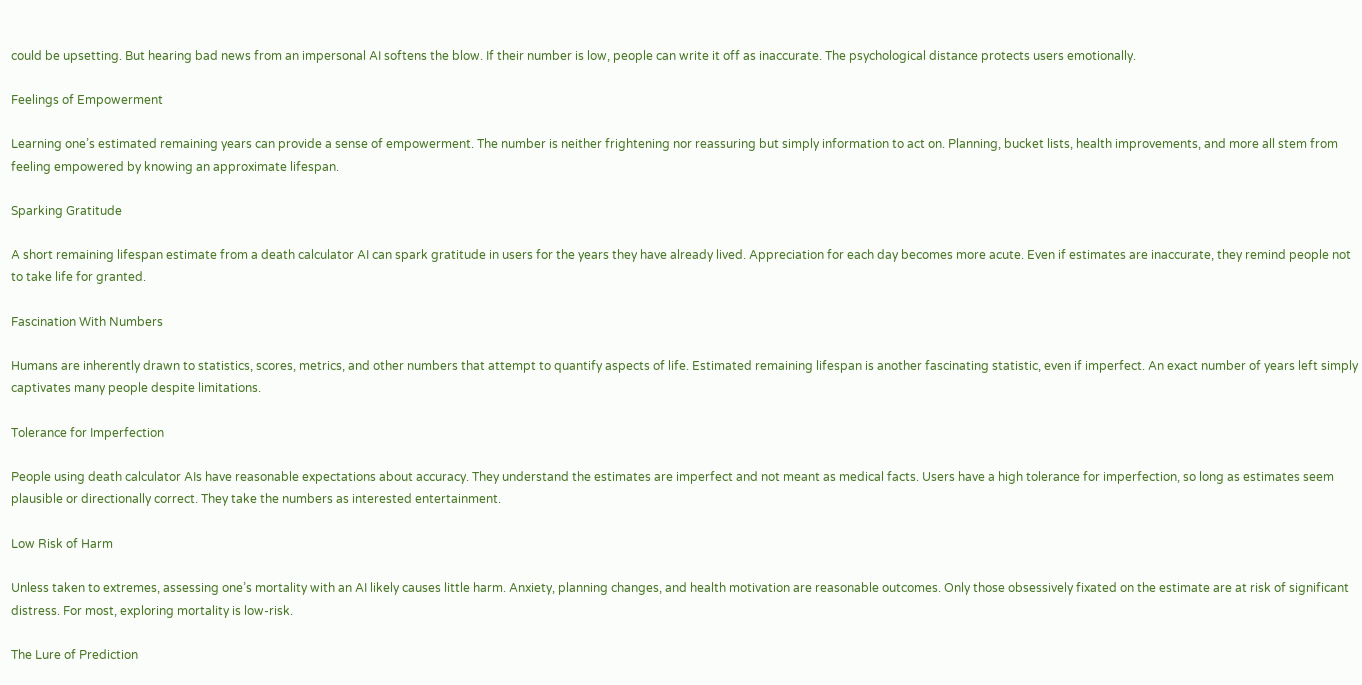could be upsetting. But hearing bad news from an impersonal AI softens the blow. If their number is low, people can write it off as inaccurate. The psychological distance protects users emotionally.

Feelings of Empowerment

Learning one’s estimated remaining years can provide a sense of empowerment. The number is neither frightening nor reassuring but simply information to act on. Planning, bucket lists, health improvements, and more all stem from feeling empowered by knowing an approximate lifespan.

Sparking Gratitude

A short remaining lifespan estimate from a death calculator AI can spark gratitude in users for the years they have already lived. Appreciation for each day becomes more acute. Even if estimates are inaccurate, they remind people not to take life for granted.

Fascination With Numbers

Humans are inherently drawn to statistics, scores, metrics, and other numbers that attempt to quantify aspects of life. Estimated remaining lifespan is another fascinating statistic, even if imperfect. An exact number of years left simply captivates many people despite limitations.

Tolerance for Imperfection

People using death calculator AIs have reasonable expectations about accuracy. They understand the estimates are imperfect and not meant as medical facts. Users have a high tolerance for imperfection, so long as estimates seem plausible or directionally correct. They take the numbers as interested entertainment.

Low Risk of Harm

Unless taken to extremes, assessing one’s mortality with an AI likely causes little harm. Anxiety, planning changes, and health motivation are reasonable outcomes. Only those obsessively fixated on the estimate are at risk of significant distress. For most, exploring mortality is low-risk.

The Lure of Prediction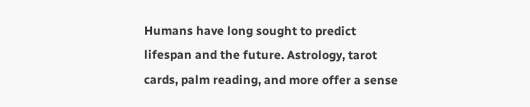Humans have long sought to predict lifespan and the future. Astrology, tarot cards, palm reading, and more offer a sense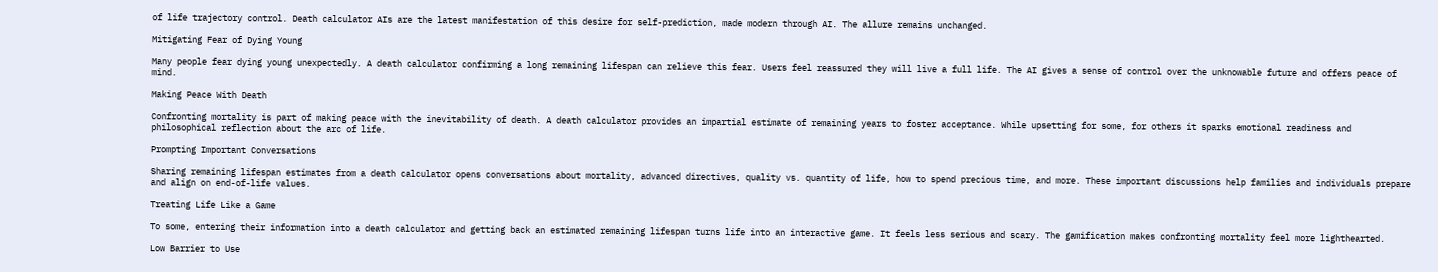of life trajectory control. Death calculator AIs are the latest manifestation of this desire for self-prediction, made modern through AI. The allure remains unchanged.

Mitigating Fear of Dying Young

Many people fear dying young unexpectedly. A death calculator confirming a long remaining lifespan can relieve this fear. Users feel reassured they will live a full life. The AI gives a sense of control over the unknowable future and offers peace of mind.

Making Peace With Death

Confronting mortality is part of making peace with the inevitability of death. A death calculator provides an impartial estimate of remaining years to foster acceptance. While upsetting for some, for others it sparks emotional readiness and philosophical reflection about the arc of life.

Prompting Important Conversations

Sharing remaining lifespan estimates from a death calculator opens conversations about mortality, advanced directives, quality vs. quantity of life, how to spend precious time, and more. These important discussions help families and individuals prepare and align on end-of-life values.

Treating Life Like a Game

To some, entering their information into a death calculator and getting back an estimated remaining lifespan turns life into an interactive game. It feels less serious and scary. The gamification makes confronting mortality feel more lighthearted.

Low Barrier to Use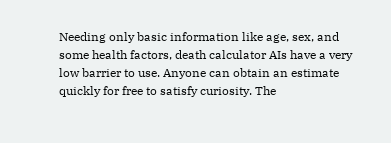Needing only basic information like age, sex, and some health factors, death calculator AIs have a very low barrier to use. Anyone can obtain an estimate quickly for free to satisfy curiosity. The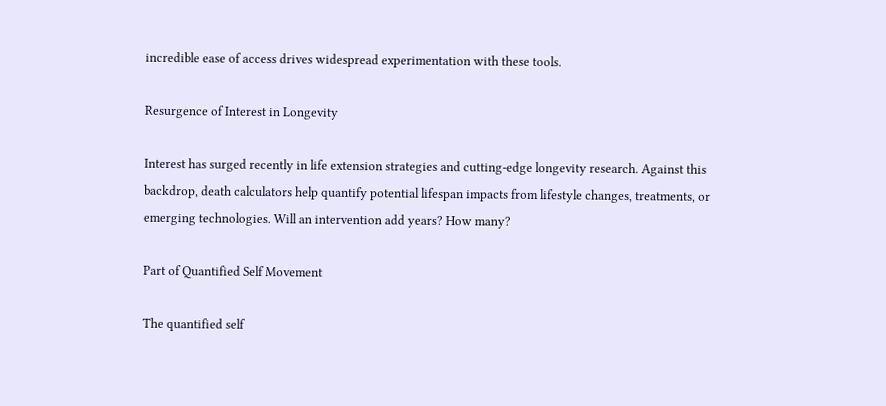incredible ease of access drives widespread experimentation with these tools.

Resurgence of Interest in Longevity

Interest has surged recently in life extension strategies and cutting-edge longevity research. Against this backdrop, death calculators help quantify potential lifespan impacts from lifestyle changes, treatments, or emerging technologies. Will an intervention add years? How many?

Part of Quantified Self Movement

The quantified self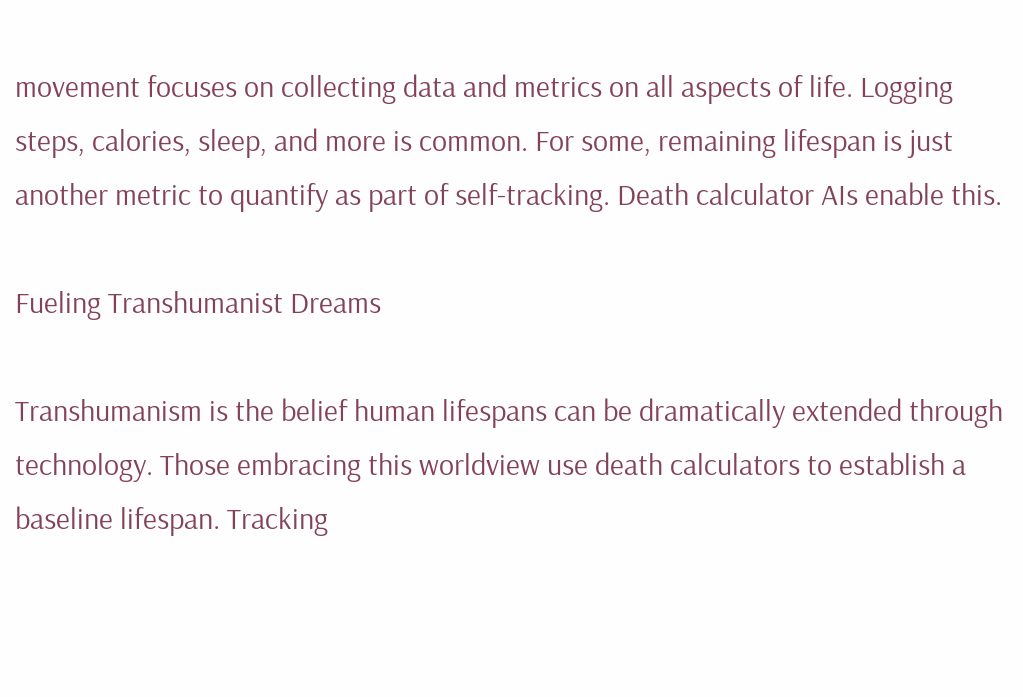movement focuses on collecting data and metrics on all aspects of life. Logging steps, calories, sleep, and more is common. For some, remaining lifespan is just another metric to quantify as part of self-tracking. Death calculator AIs enable this.

Fueling Transhumanist Dreams

Transhumanism is the belief human lifespans can be dramatically extended through technology. Those embracing this worldview use death calculators to establish a baseline lifespan. Tracking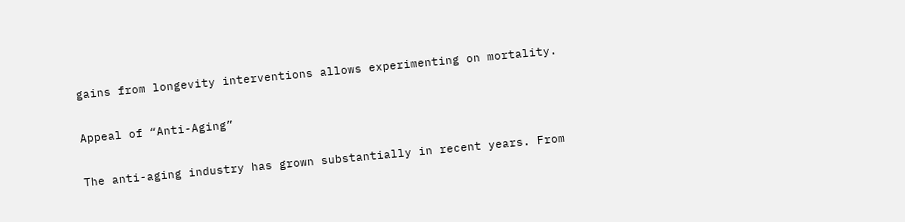gains from longevity interventions allows experimenting on mortality.

Appeal of “Anti-Aging”

The anti-aging industry has grown substantially in recent years. From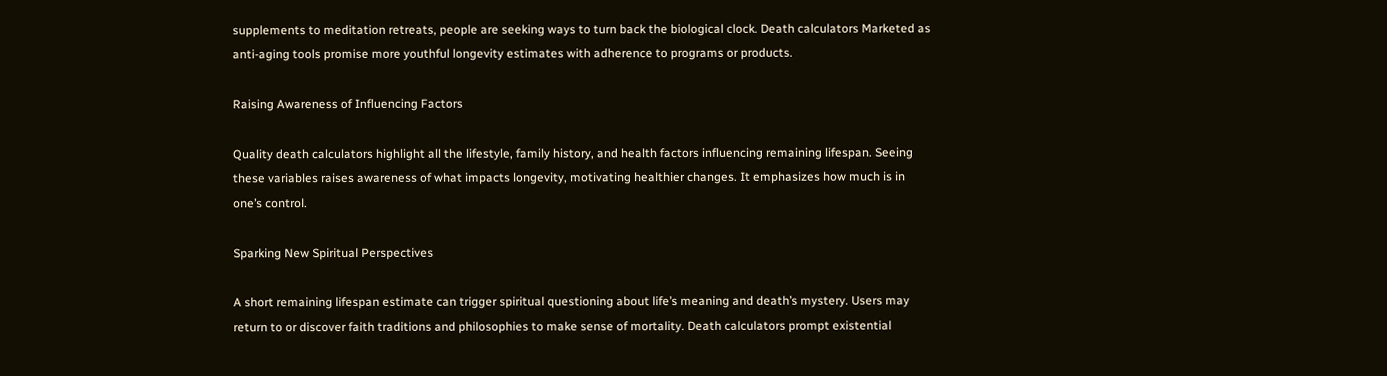supplements to meditation retreats, people are seeking ways to turn back the biological clock. Death calculators Marketed as anti-aging tools promise more youthful longevity estimates with adherence to programs or products.

Raising Awareness of Influencing Factors

Quality death calculators highlight all the lifestyle, family history, and health factors influencing remaining lifespan. Seeing these variables raises awareness of what impacts longevity, motivating healthier changes. It emphasizes how much is in one’s control.

Sparking New Spiritual Perspectives

A short remaining lifespan estimate can trigger spiritual questioning about life’s meaning and death’s mystery. Users may return to or discover faith traditions and philosophies to make sense of mortality. Death calculators prompt existential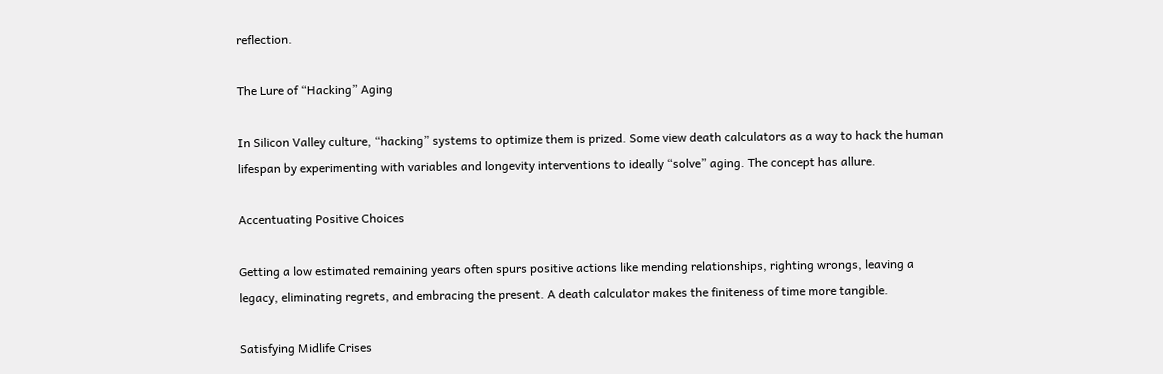reflection.

The Lure of “Hacking” Aging

In Silicon Valley culture, “hacking” systems to optimize them is prized. Some view death calculators as a way to hack the human lifespan by experimenting with variables and longevity interventions to ideally “solve” aging. The concept has allure.

Accentuating Positive Choices

Getting a low estimated remaining years often spurs positive actions like mending relationships, righting wrongs, leaving a legacy, eliminating regrets, and embracing the present. A death calculator makes the finiteness of time more tangible.

Satisfying Midlife Crises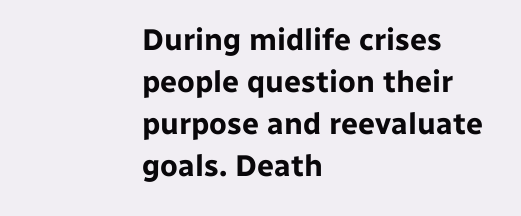During midlife crises people question their purpose and reevaluate goals. Death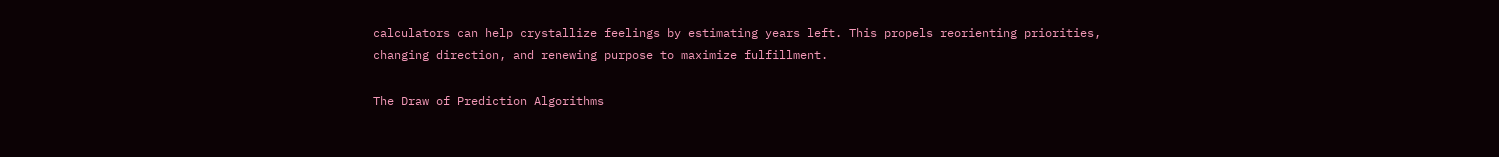calculators can help crystallize feelings by estimating years left. This propels reorienting priorities, changing direction, and renewing purpose to maximize fulfillment.

The Draw of Prediction Algorithms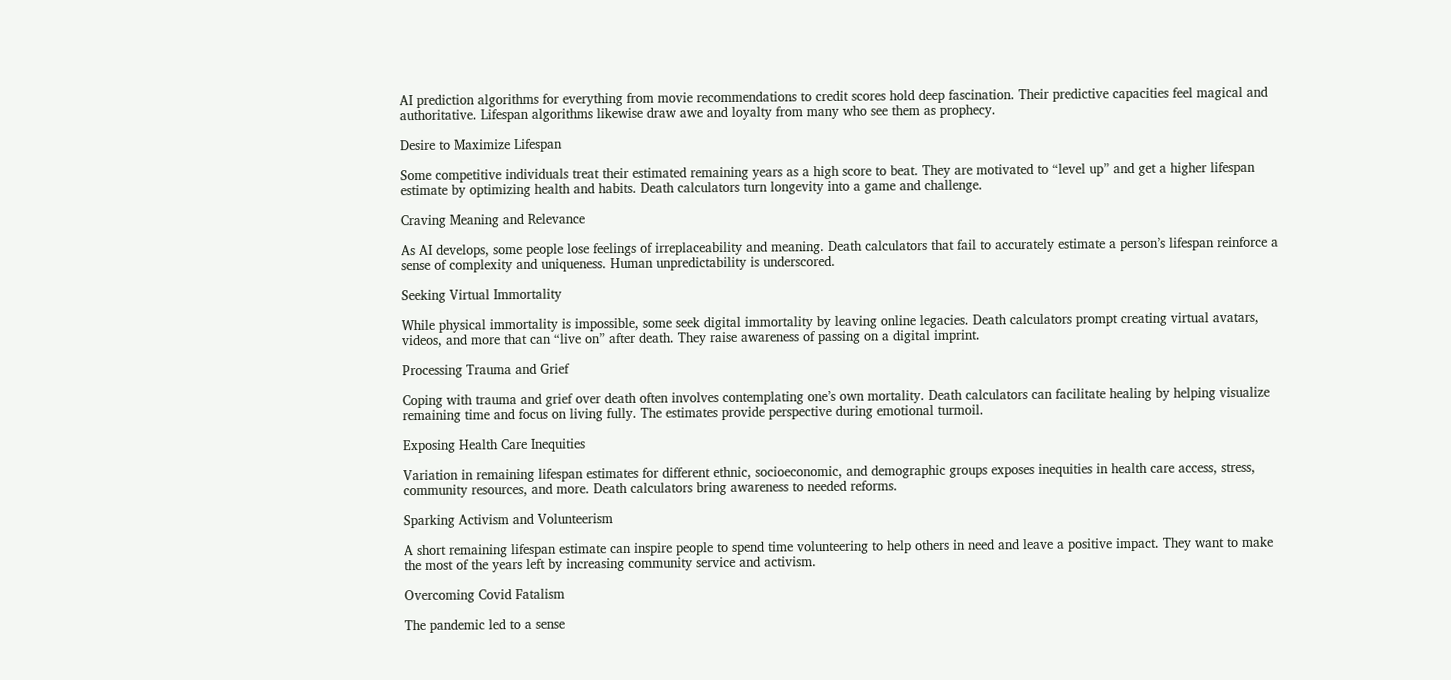AI prediction algorithms for everything from movie recommendations to credit scores hold deep fascination. Their predictive capacities feel magical and authoritative. Lifespan algorithms likewise draw awe and loyalty from many who see them as prophecy.

Desire to Maximize Lifespan

Some competitive individuals treat their estimated remaining years as a high score to beat. They are motivated to “level up” and get a higher lifespan estimate by optimizing health and habits. Death calculators turn longevity into a game and challenge.

Craving Meaning and Relevance

As AI develops, some people lose feelings of irreplaceability and meaning. Death calculators that fail to accurately estimate a person’s lifespan reinforce a sense of complexity and uniqueness. Human unpredictability is underscored.

Seeking Virtual Immortality

While physical immortality is impossible, some seek digital immortality by leaving online legacies. Death calculators prompt creating virtual avatars, videos, and more that can “live on” after death. They raise awareness of passing on a digital imprint.

Processing Trauma and Grief

Coping with trauma and grief over death often involves contemplating one’s own mortality. Death calculators can facilitate healing by helping visualize remaining time and focus on living fully. The estimates provide perspective during emotional turmoil.

Exposing Health Care Inequities

Variation in remaining lifespan estimates for different ethnic, socioeconomic, and demographic groups exposes inequities in health care access, stress, community resources, and more. Death calculators bring awareness to needed reforms.

Sparking Activism and Volunteerism

A short remaining lifespan estimate can inspire people to spend time volunteering to help others in need and leave a positive impact. They want to make the most of the years left by increasing community service and activism.

Overcoming Covid Fatalism

The pandemic led to a sense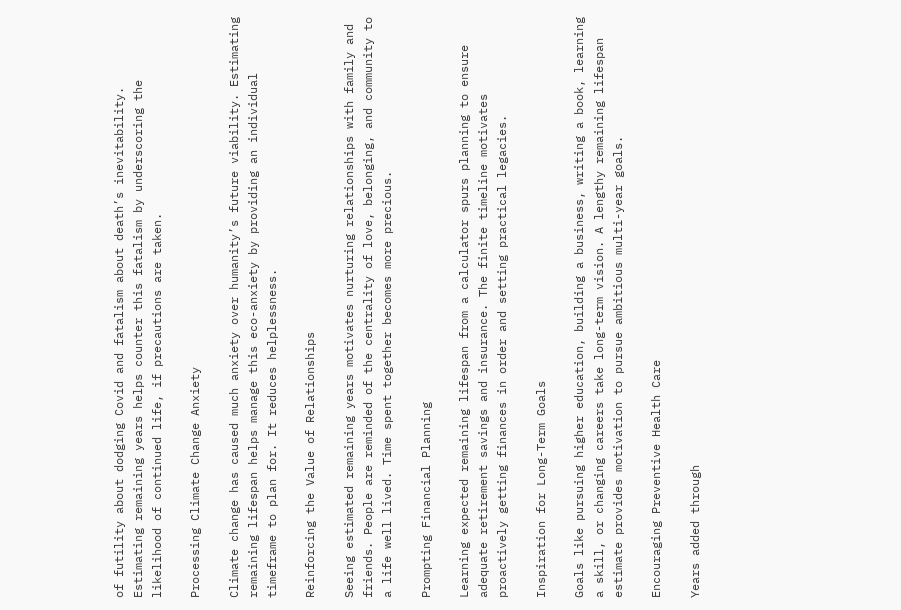of futility about dodging Covid and fatalism about death’s inevitability. Estimating remaining years helps counter this fatalism by underscoring the likelihood of continued life, if precautions are taken.

Processing Climate Change Anxiety

Climate change has caused much anxiety over humanity’s future viability. Estimating remaining lifespan helps manage this eco-anxiety by providing an individual timeframe to plan for. It reduces helplessness.

Reinforcing the Value of Relationships

Seeing estimated remaining years motivates nurturing relationships with family and friends. People are reminded of the centrality of love, belonging, and community to a life well lived. Time spent together becomes more precious.

Prompting Financial Planning

Learning expected remaining lifespan from a calculator spurs planning to ensure adequate retirement savings and insurance. The finite timeline motivates proactively getting finances in order and setting practical legacies.

Inspiration for Long-Term Goals

Goals like pursuing higher education, building a business, writing a book, learning a skill, or changing careers take long-term vision. A lengthy remaining lifespan estimate provides motivation to pursue ambitious multi-year goals.

Encouraging Preventive Health Care

Years added through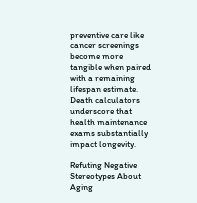preventive care like cancer screenings become more tangible when paired with a remaining lifespan estimate. Death calculators underscore that health maintenance exams substantially impact longevity.

Refuting Negative Stereotypes About Aging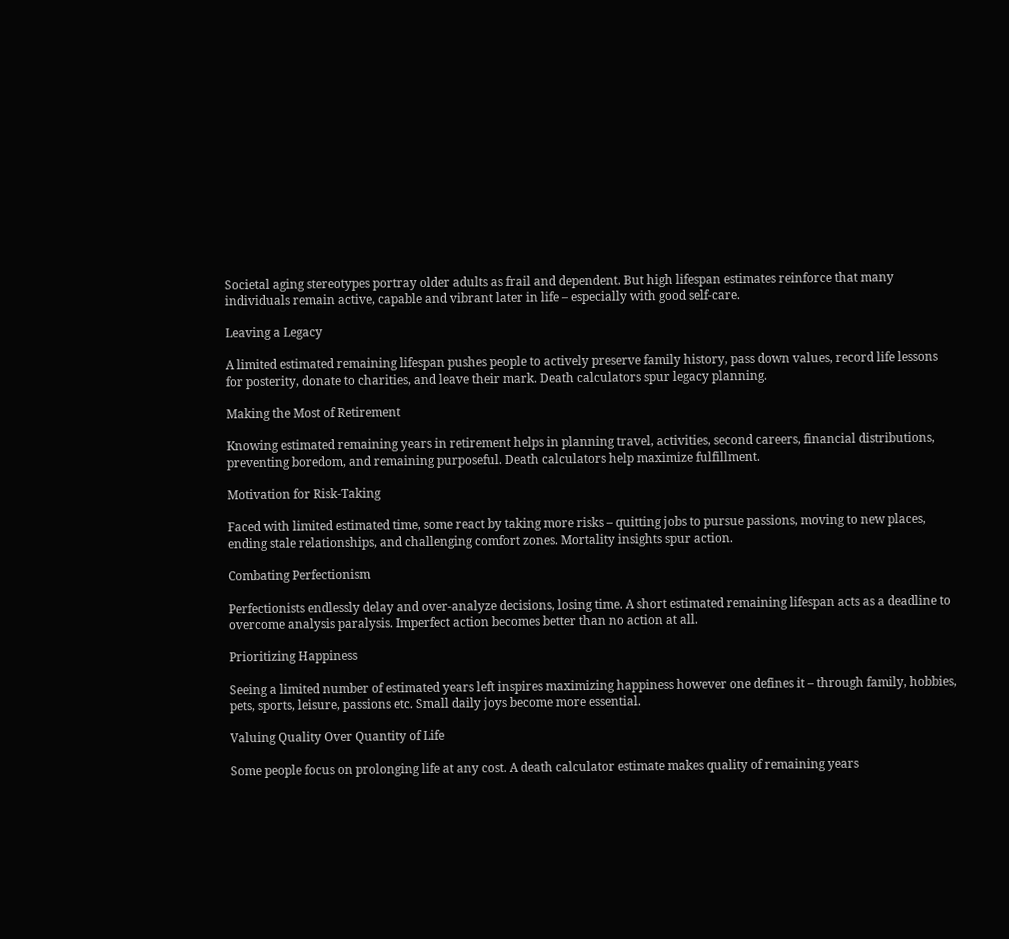Societal aging stereotypes portray older adults as frail and dependent. But high lifespan estimates reinforce that many individuals remain active, capable and vibrant later in life – especially with good self-care.

Leaving a Legacy

A limited estimated remaining lifespan pushes people to actively preserve family history, pass down values, record life lessons for posterity, donate to charities, and leave their mark. Death calculators spur legacy planning.

Making the Most of Retirement

Knowing estimated remaining years in retirement helps in planning travel, activities, second careers, financial distributions, preventing boredom, and remaining purposeful. Death calculators help maximize fulfillment.

Motivation for Risk-Taking

Faced with limited estimated time, some react by taking more risks – quitting jobs to pursue passions, moving to new places, ending stale relationships, and challenging comfort zones. Mortality insights spur action.

Combating Perfectionism

Perfectionists endlessly delay and over-analyze decisions, losing time. A short estimated remaining lifespan acts as a deadline to overcome analysis paralysis. Imperfect action becomes better than no action at all.

Prioritizing Happiness

Seeing a limited number of estimated years left inspires maximizing happiness however one defines it – through family, hobbies, pets, sports, leisure, passions etc. Small daily joys become more essential.

Valuing Quality Over Quantity of Life

Some people focus on prolonging life at any cost. A death calculator estimate makes quality of remaining years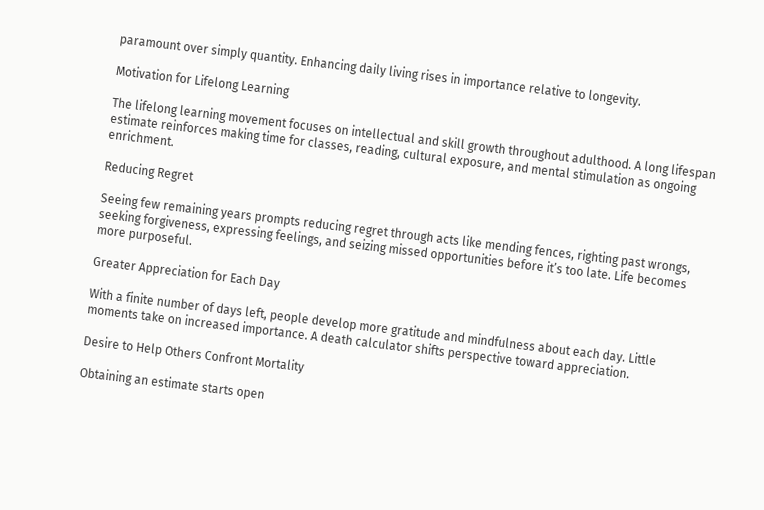paramount over simply quantity. Enhancing daily living rises in importance relative to longevity.

Motivation for Lifelong Learning

The lifelong learning movement focuses on intellectual and skill growth throughout adulthood. A long lifespan estimate reinforces making time for classes, reading, cultural exposure, and mental stimulation as ongoing enrichment.

Reducing Regret

Seeing few remaining years prompts reducing regret through acts like mending fences, righting past wrongs, seeking forgiveness, expressing feelings, and seizing missed opportunities before it’s too late. Life becomes more purposeful.

Greater Appreciation for Each Day

With a finite number of days left, people develop more gratitude and mindfulness about each day. Little moments take on increased importance. A death calculator shifts perspective toward appreciation.

Desire to Help Others Confront Mortality

Obtaining an estimate starts open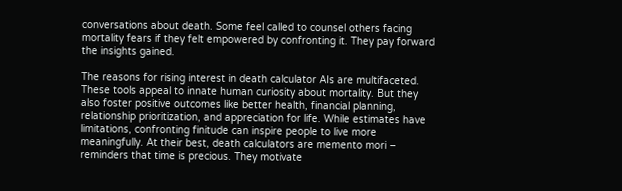conversations about death. Some feel called to counsel others facing mortality fears if they felt empowered by confronting it. They pay forward the insights gained.

The reasons for rising interest in death calculator AIs are multifaceted. These tools appeal to innate human curiosity about mortality. But they also foster positive outcomes like better health, financial planning, relationship prioritization, and appreciation for life. While estimates have limitations, confronting finitude can inspire people to live more meaningfully. At their best, death calculators are memento mori – reminders that time is precious. They motivate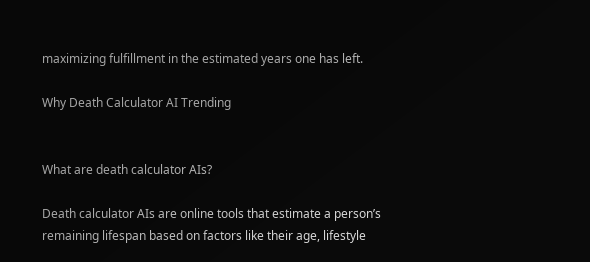maximizing fulfillment in the estimated years one has left.

Why Death Calculator AI Trending


What are death calculator AIs?

Death calculator AIs are online tools that estimate a person’s remaining lifespan based on factors like their age, lifestyle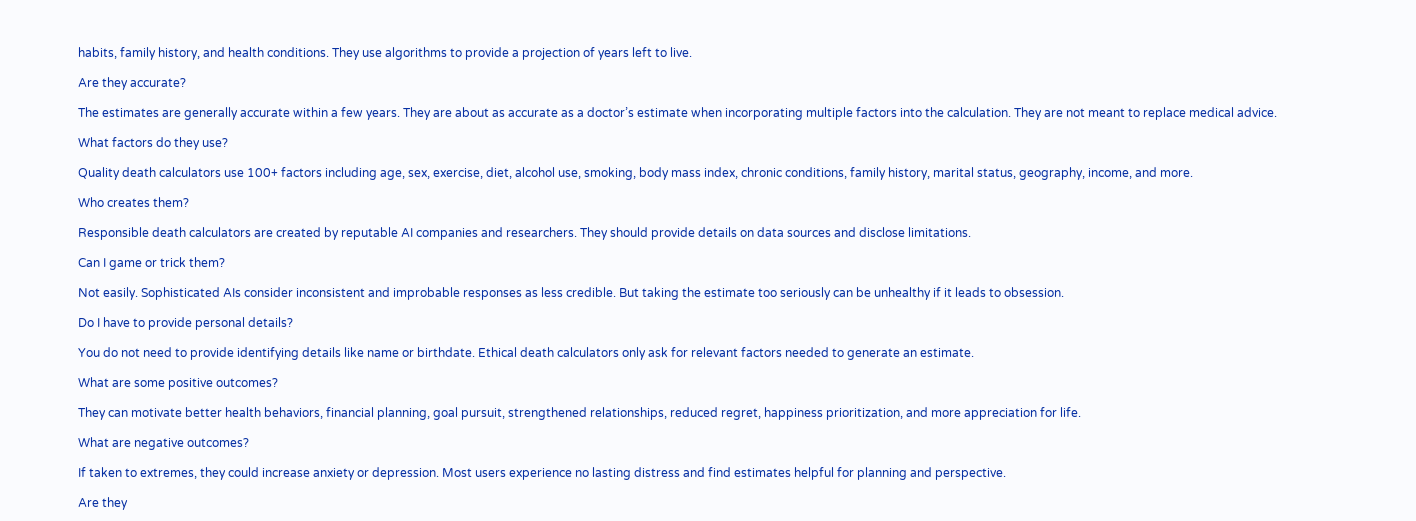habits, family history, and health conditions. They use algorithms to provide a projection of years left to live.

Are they accurate?

The estimates are generally accurate within a few years. They are about as accurate as a doctor’s estimate when incorporating multiple factors into the calculation. They are not meant to replace medical advice.

What factors do they use?

Quality death calculators use 100+ factors including age, sex, exercise, diet, alcohol use, smoking, body mass index, chronic conditions, family history, marital status, geography, income, and more.

Who creates them?

Responsible death calculators are created by reputable AI companies and researchers. They should provide details on data sources and disclose limitations.

Can I game or trick them?

Not easily. Sophisticated AIs consider inconsistent and improbable responses as less credible. But taking the estimate too seriously can be unhealthy if it leads to obsession.

Do I have to provide personal details?

You do not need to provide identifying details like name or birthdate. Ethical death calculators only ask for relevant factors needed to generate an estimate.

What are some positive outcomes?

They can motivate better health behaviors, financial planning, goal pursuit, strengthened relationships, reduced regret, happiness prioritization, and more appreciation for life.

What are negative outcomes?

If taken to extremes, they could increase anxiety or depression. Most users experience no lasting distress and find estimates helpful for planning and perspective.

Are they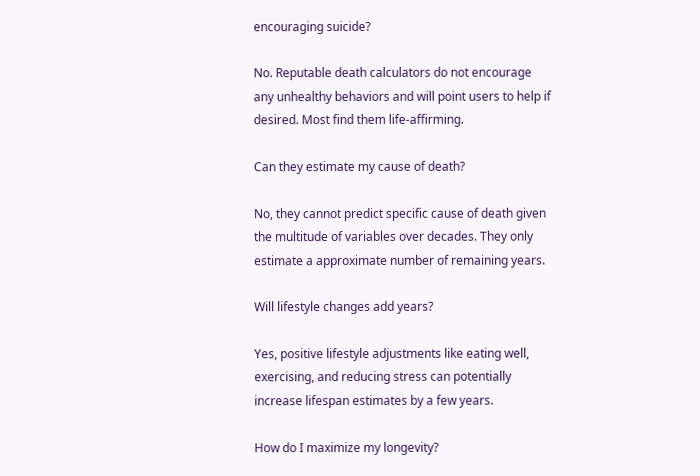encouraging suicide?

No. Reputable death calculators do not encourage any unhealthy behaviors and will point users to help if desired. Most find them life-affirming.

Can they estimate my cause of death?

No, they cannot predict specific cause of death given the multitude of variables over decades. They only estimate a approximate number of remaining years.

Will lifestyle changes add years?

Yes, positive lifestyle adjustments like eating well, exercising, and reducing stress can potentially increase lifespan estimates by a few years.

How do I maximize my longevity?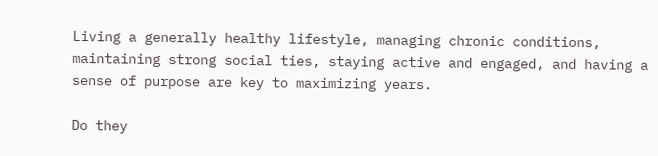Living a generally healthy lifestyle, managing chronic conditions, maintaining strong social ties, staying active and engaged, and having a sense of purpose are key to maximizing years.

Do they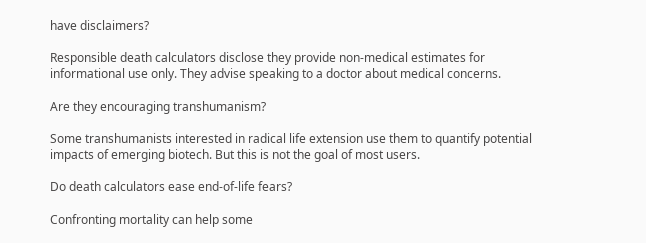have disclaimers?

Responsible death calculators disclose they provide non-medical estimates for informational use only. They advise speaking to a doctor about medical concerns.

Are they encouraging transhumanism?

Some transhumanists interested in radical life extension use them to quantify potential impacts of emerging biotech. But this is not the goal of most users.

Do death calculators ease end-of-life fears?

Confronting mortality can help some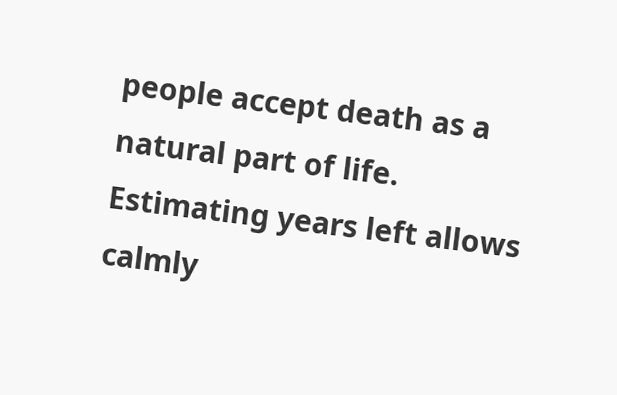people accept death as a natural part of life. Estimating years left allows calmly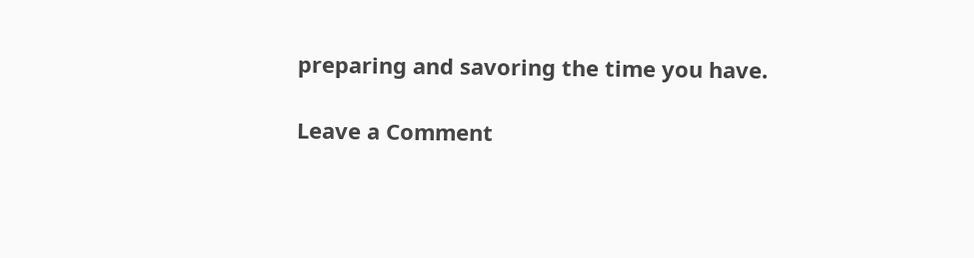preparing and savoring the time you have.

Leave a Comment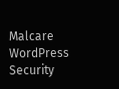Malcare WordPress Security